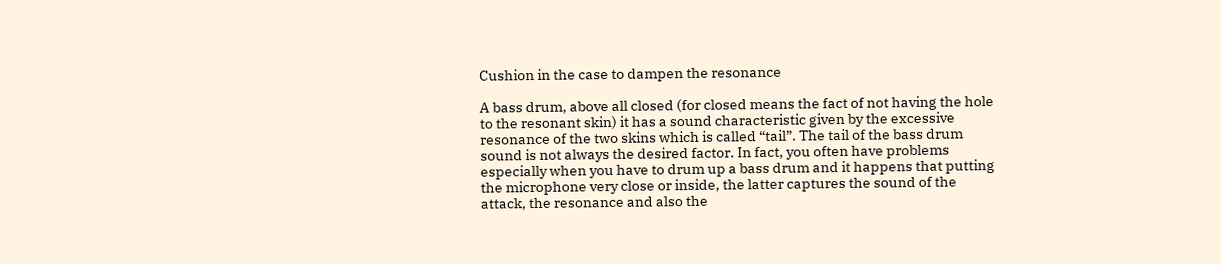Cushion in the case to dampen the resonance

A bass drum, above all closed (for closed means the fact of not having the hole to the resonant skin) it has a sound characteristic given by the excessive resonance of the two skins which is called “tail”. The tail of the bass drum sound is not always the desired factor. In fact, you often have problems especially when you have to drum up a bass drum and it happens that putting the microphone very close or inside, the latter captures the sound of the attack, the resonance and also the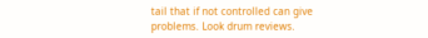tail that if not controlled can give problems. Look drum reviews.